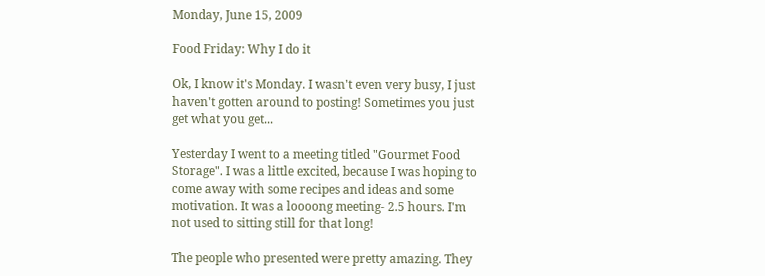Monday, June 15, 2009

Food Friday: Why I do it

Ok, I know it's Monday. I wasn't even very busy, I just haven't gotten around to posting! Sometimes you just get what you get...

Yesterday I went to a meeting titled "Gourmet Food Storage". I was a little excited, because I was hoping to come away with some recipes and ideas and some motivation. It was a loooong meeting- 2.5 hours. I'm not used to sitting still for that long!

The people who presented were pretty amazing. They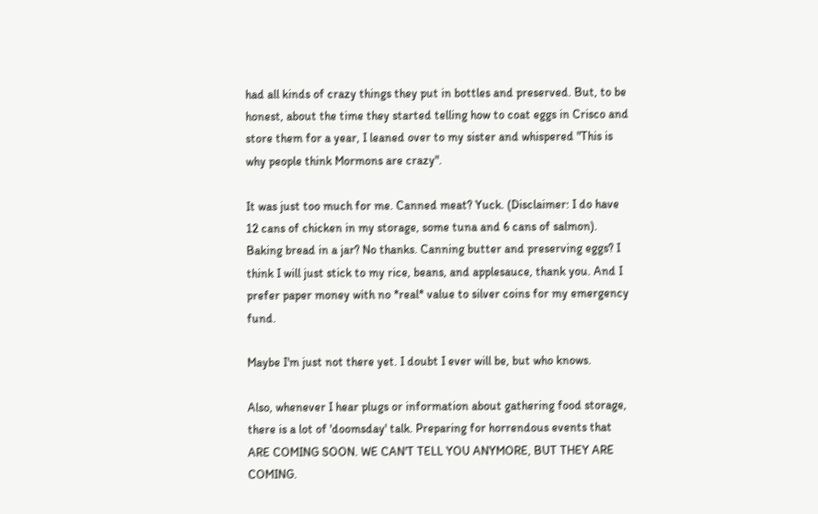had all kinds of crazy things they put in bottles and preserved. But, to be honest, about the time they started telling how to coat eggs in Crisco and store them for a year, I leaned over to my sister and whispered "This is why people think Mormons are crazy".

It was just too much for me. Canned meat? Yuck. (Disclaimer: I do have 12 cans of chicken in my storage, some tuna and 6 cans of salmon). Baking bread in a jar? No thanks. Canning butter and preserving eggs? I think I will just stick to my rice, beans, and applesauce, thank you. And I prefer paper money with no *real* value to silver coins for my emergency fund.

Maybe I'm just not there yet. I doubt I ever will be, but who knows.

Also, whenever I hear plugs or information about gathering food storage, there is a lot of 'doomsday' talk. Preparing for horrendous events that ARE COMING SOON. WE CAN'T TELL YOU ANYMORE, BUT THEY ARE COMING.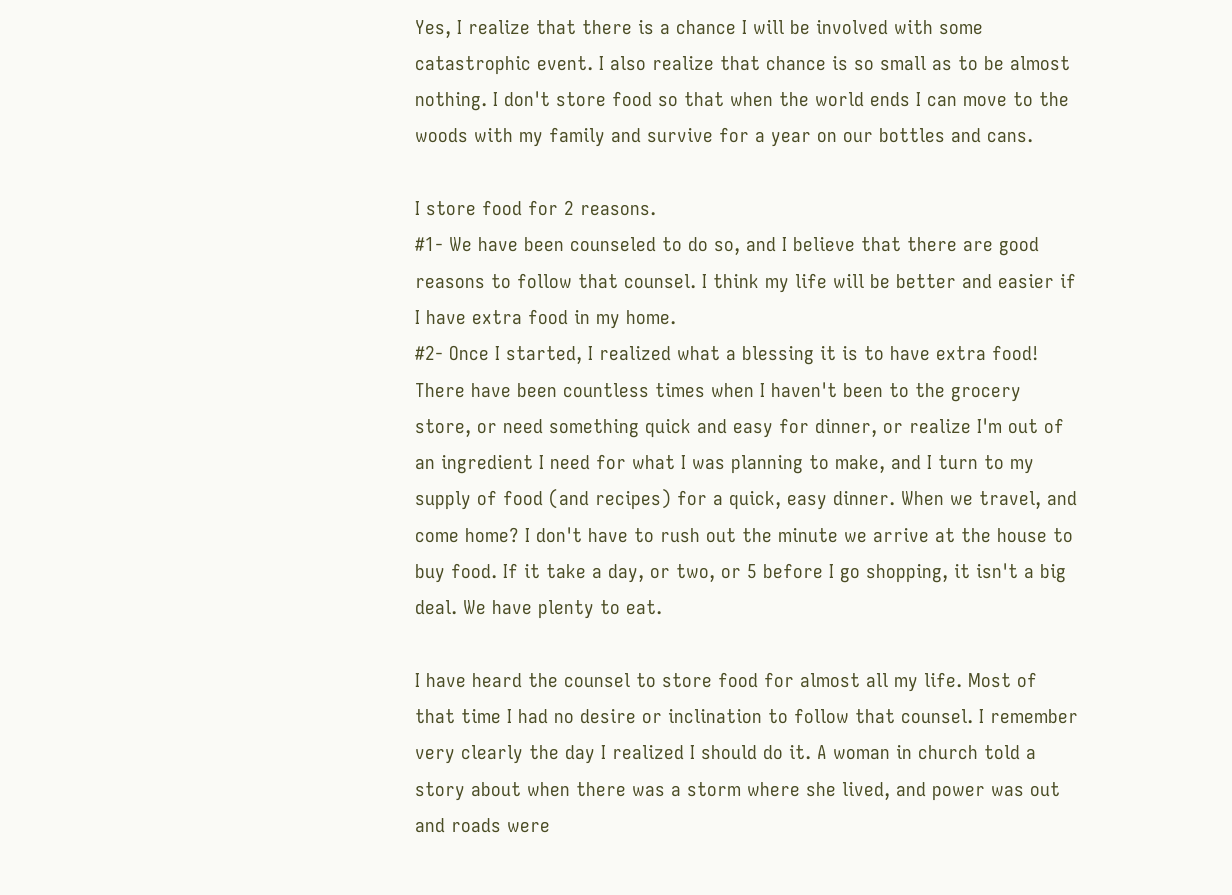Yes, I realize that there is a chance I will be involved with some catastrophic event. I also realize that chance is so small as to be almost nothing. I don't store food so that when the world ends I can move to the woods with my family and survive for a year on our bottles and cans.

I store food for 2 reasons.
#1- We have been counseled to do so, and I believe that there are good reasons to follow that counsel. I think my life will be better and easier if I have extra food in my home.
#2- Once I started, I realized what a blessing it is to have extra food! There have been countless times when I haven't been to the grocery store, or need something quick and easy for dinner, or realize I'm out of an ingredient I need for what I was planning to make, and I turn to my supply of food (and recipes) for a quick, easy dinner. When we travel, and come home? I don't have to rush out the minute we arrive at the house to buy food. If it take a day, or two, or 5 before I go shopping, it isn't a big deal. We have plenty to eat.

I have heard the counsel to store food for almost all my life. Most of that time I had no desire or inclination to follow that counsel. I remember very clearly the day I realized I should do it. A woman in church told a story about when there was a storm where she lived, and power was out and roads were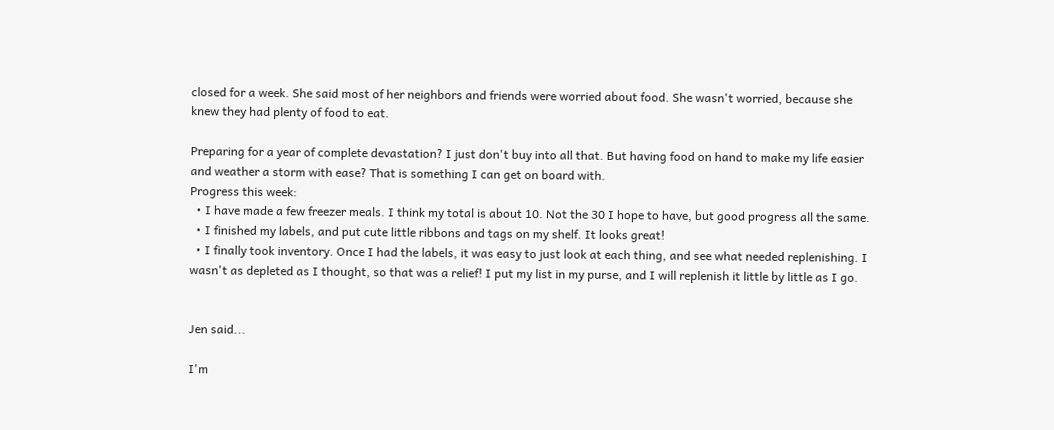closed for a week. She said most of her neighbors and friends were worried about food. She wasn't worried, because she knew they had plenty of food to eat.

Preparing for a year of complete devastation? I just don't buy into all that. But having food on hand to make my life easier and weather a storm with ease? That is something I can get on board with.
Progress this week:
  • I have made a few freezer meals. I think my total is about 10. Not the 30 I hope to have, but good progress all the same.
  • I finished my labels, and put cute little ribbons and tags on my shelf. It looks great!
  • I finally took inventory. Once I had the labels, it was easy to just look at each thing, and see what needed replenishing. I wasn't as depleted as I thought, so that was a relief! I put my list in my purse, and I will replenish it little by little as I go.


Jen said...

I'm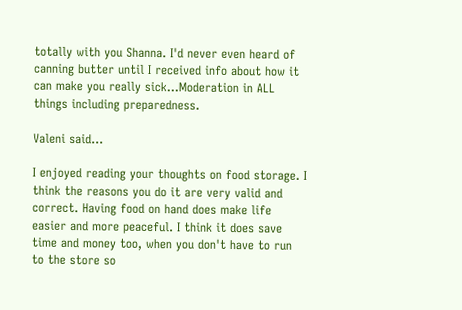totally with you Shanna. I'd never even heard of canning butter until I received info about how it can make you really sick...Moderation in ALL things including preparedness.

Valeni said...

I enjoyed reading your thoughts on food storage. I think the reasons you do it are very valid and correct. Having food on hand does make life easier and more peaceful. I think it does save time and money too, when you don't have to run to the store so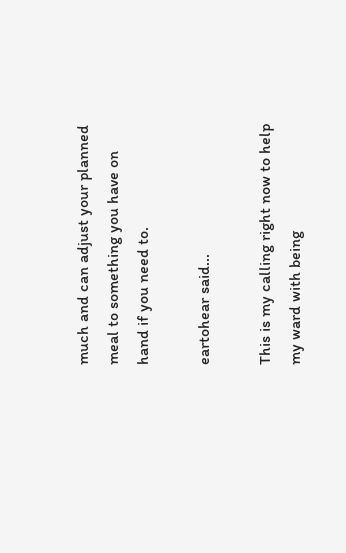much and can adjust your planned meal to something you have on hand if you need to.

eartohear said...

This is my calling right now to help my ward with being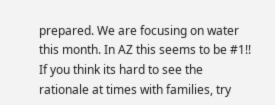prepared. We are focusing on water this month. In AZ this seems to be #1!! If you think its hard to see the rationale at times with families, try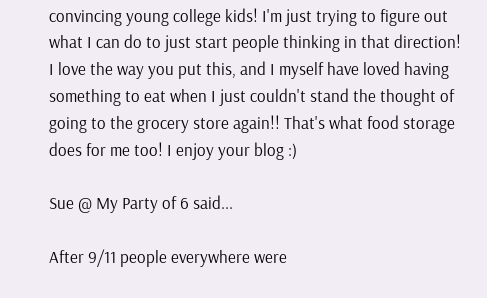convincing young college kids! I'm just trying to figure out what I can do to just start people thinking in that direction! I love the way you put this, and I myself have loved having something to eat when I just couldn't stand the thought of going to the grocery store again!! That's what food storage does for me too! I enjoy your blog :)

Sue @ My Party of 6 said...

After 9/11 people everywhere were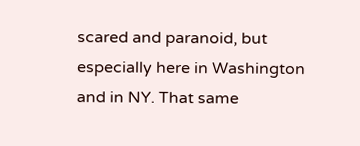scared and paranoid, but especially here in Washington and in NY. That same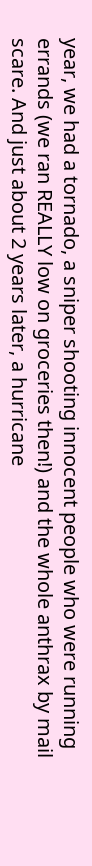year, we had a tornado, a sniper shooting innocent people who were running errands (we ran REALLY low on groceries then!) and the whole anthrax by mail scare. And just about 2 years later, a hurricane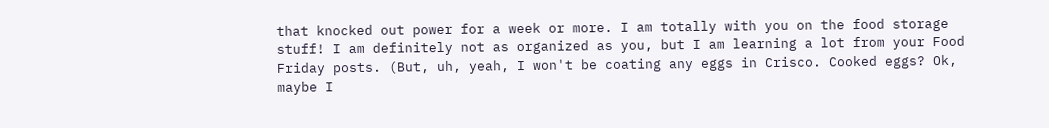that knocked out power for a week or more. I am totally with you on the food storage stuff! I am definitely not as organized as you, but I am learning a lot from your Food Friday posts. (But, uh, yeah, I won't be coating any eggs in Crisco. Cooked eggs? Ok, maybe I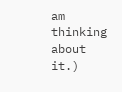am thinking about it.)